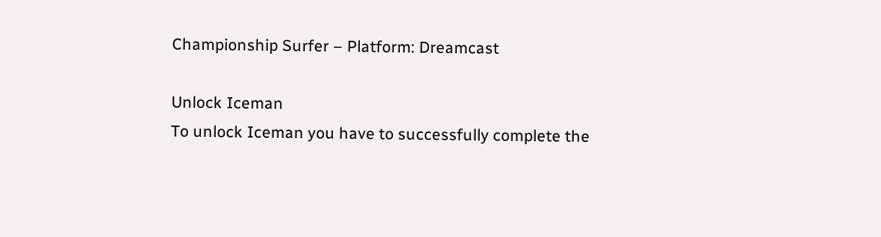Championship Surfer – Platform: Dreamcast

Unlock Iceman
To unlock Iceman you have to successfully complete the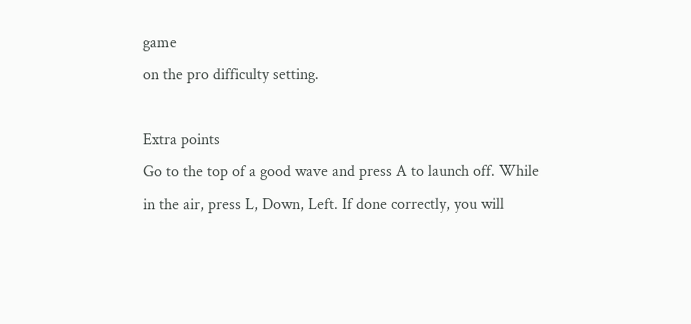game
on the pro difficulty setting.

Extra points
Go to the top of a good wave and press A to launch off. While
in the air, press L, Down, Left. If done correctly, you will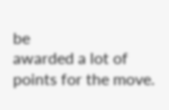be
awarded a lot of points for the move.